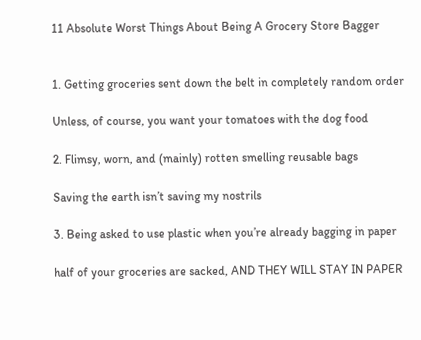11 Absolute Worst Things About Being A Grocery Store Bagger


1. Getting groceries sent down the belt in completely random order

Unless, of course, you want your tomatoes with the dog food

2. Flimsy, worn, and (mainly) rotten smelling reusable bags

Saving the earth isn’t saving my nostrils

3. Being asked to use plastic when you’re already bagging in paper

half of your groceries are sacked, AND THEY WILL STAY IN PAPER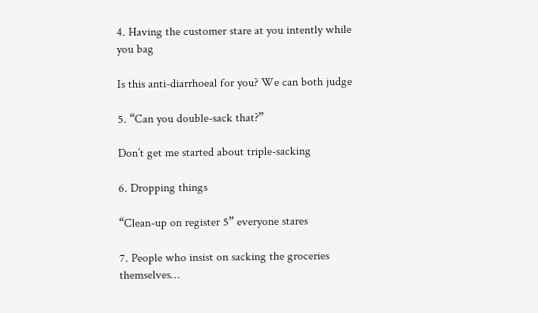4. Having the customer stare at you intently while you bag

Is this anti-diarrhoeal for you? We can both judge

5. “Can you double-sack that?”

Don’t get me started about triple-sacking

6. Dropping things

“Clean-up on register 5” everyone stares

7. People who insist on sacking the groceries themselves…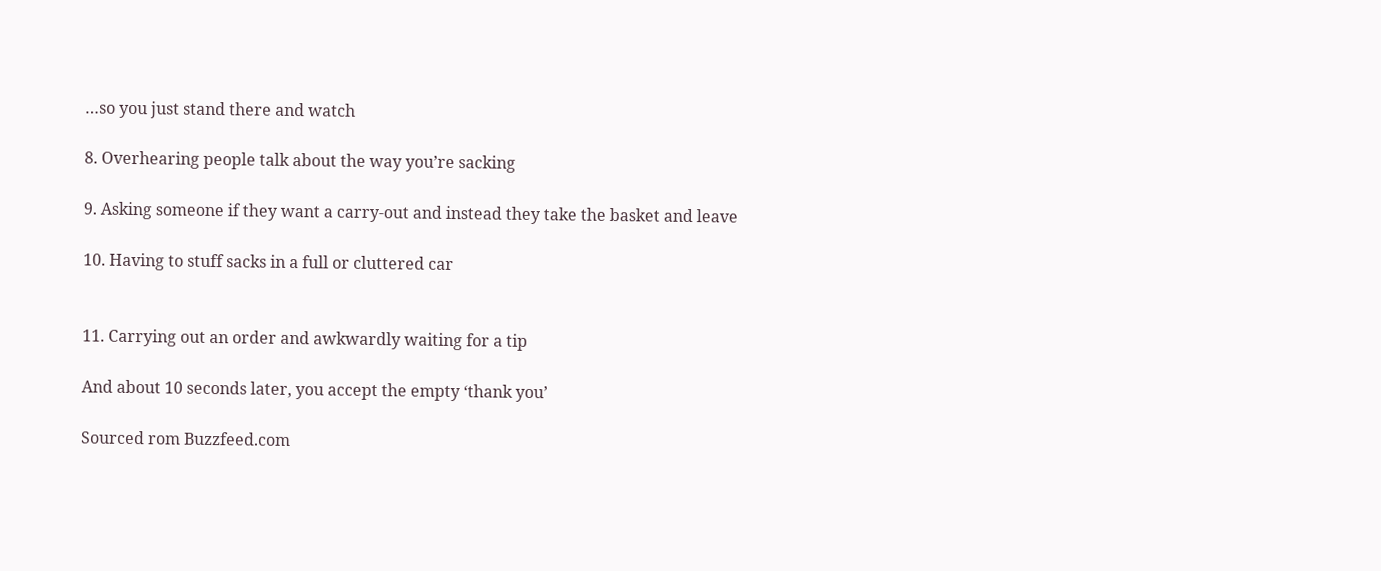…so you just stand there and watch

8. Overhearing people talk about the way you’re sacking

9. Asking someone if they want a carry-out and instead they take the basket and leave

10. Having to stuff sacks in a full or cluttered car


11. Carrying out an order and awkwardly waiting for a tip

And about 10 seconds later, you accept the empty ‘thank you’

Sourced rom Buzzfeed.com